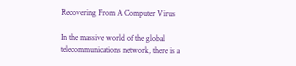Recovering From A Computer Virus

In the massive world of the global telecommunications network, there is a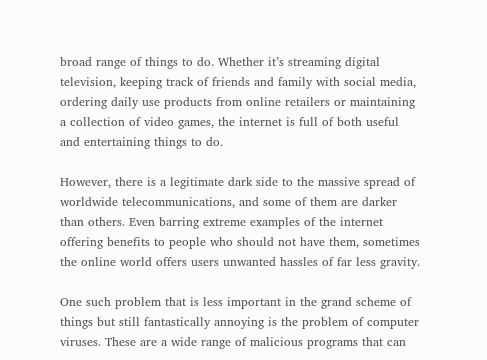broad range of things to do. Whether it’s streaming digital television, keeping track of friends and family with social media, ordering daily use products from online retailers or maintaining a collection of video games, the internet is full of both useful and entertaining things to do.

However, there is a legitimate dark side to the massive spread of worldwide telecommunications, and some of them are darker than others. Even barring extreme examples of the internet offering benefits to people who should not have them, sometimes the online world offers users unwanted hassles of far less gravity.

One such problem that is less important in the grand scheme of things but still fantastically annoying is the problem of computer viruses. These are a wide range of malicious programs that can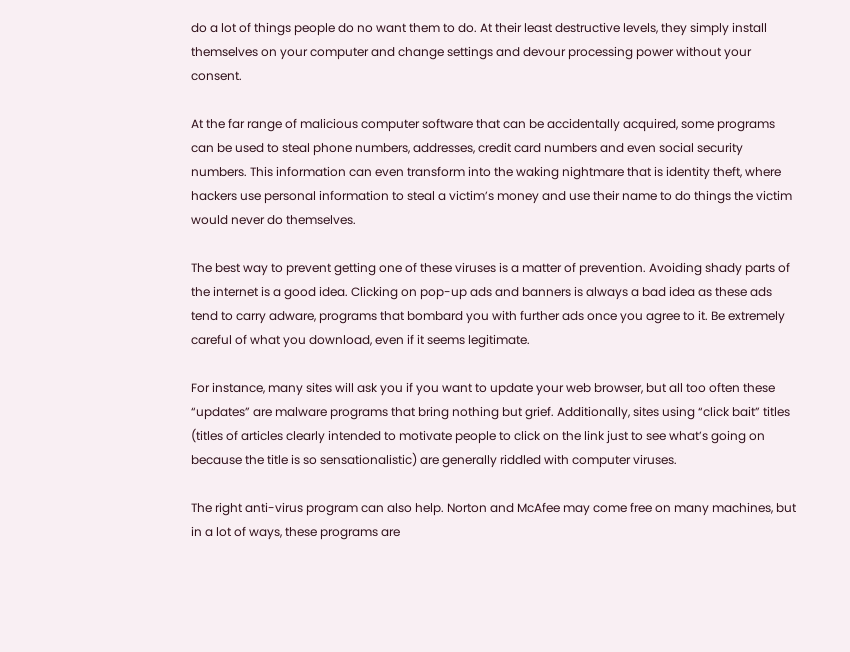do a lot of things people do no want them to do. At their least destructive levels, they simply install themselves on your computer and change settings and devour processing power without your consent.

At the far range of malicious computer software that can be accidentally acquired, some programs can be used to steal phone numbers, addresses, credit card numbers and even social security numbers. This information can even transform into the waking nightmare that is identity theft, where hackers use personal information to steal a victim’s money and use their name to do things the victim would never do themselves.

The best way to prevent getting one of these viruses is a matter of prevention. Avoiding shady parts of the internet is a good idea. Clicking on pop-up ads and banners is always a bad idea as these ads tend to carry adware, programs that bombard you with further ads once you agree to it. Be extremely careful of what you download, even if it seems legitimate.

For instance, many sites will ask you if you want to update your web browser, but all too often these “updates” are malware programs that bring nothing but grief. Additionally, sites using “click bait” titles (titles of articles clearly intended to motivate people to click on the link just to see what’s going on because the title is so sensationalistic) are generally riddled with computer viruses.

The right anti-virus program can also help. Norton and McAfee may come free on many machines, but in a lot of ways, these programs are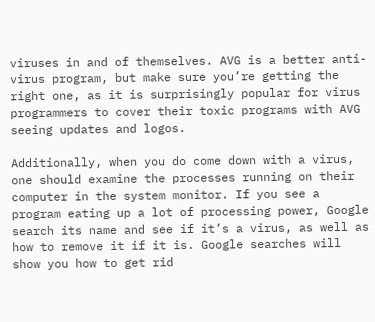viruses in and of themselves. AVG is a better anti-virus program, but make sure you’re getting the right one, as it is surprisingly popular for virus programmers to cover their toxic programs with AVG seeing updates and logos.

Additionally, when you do come down with a virus, one should examine the processes running on their computer in the system monitor. If you see a program eating up a lot of processing power, Google search its name and see if it’s a virus, as well as how to remove it if it is. Google searches will show you how to get rid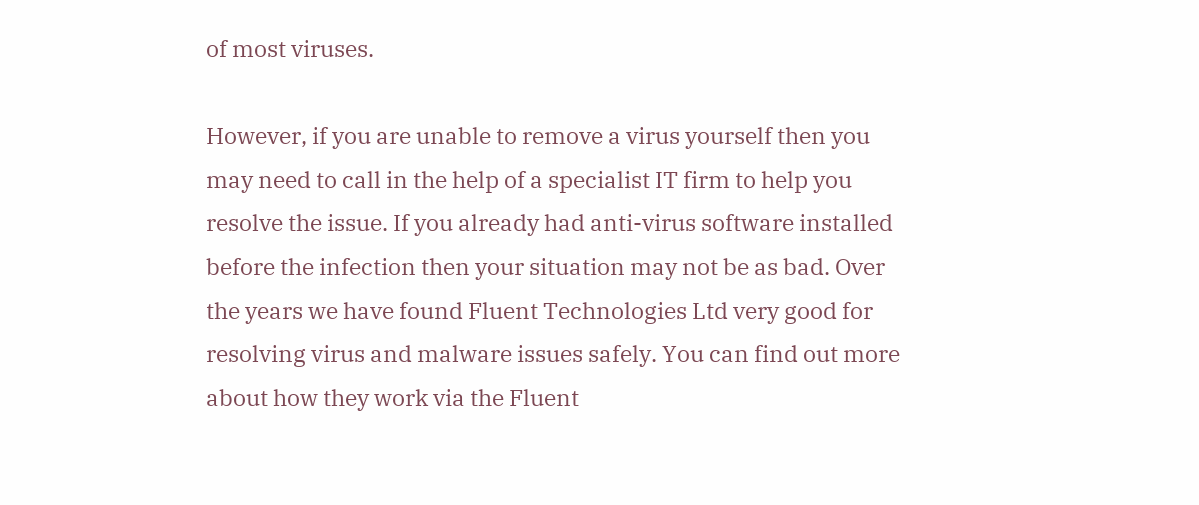of most viruses.

However, if you are unable to remove a virus yourself then you may need to call in the help of a specialist IT firm to help you resolve the issue. If you already had anti-virus software installed before the infection then your situation may not be as bad. Over the years we have found Fluent Technologies Ltd very good for resolving virus and malware issues safely. You can find out more about how they work via the Fluent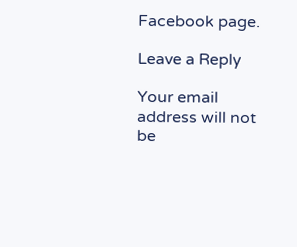Facebook page.

Leave a Reply

Your email address will not be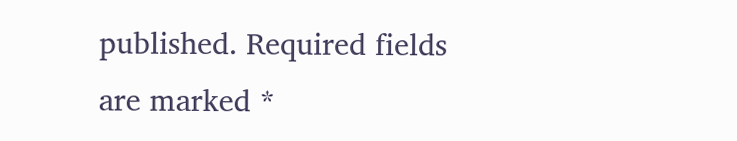published. Required fields are marked *